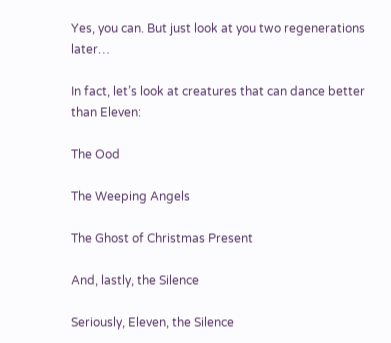Yes, you can. But just look at you two regenerations later…

In fact, let’s look at creatures that can dance better than Eleven:

The Ood

The Weeping Angels

The Ghost of Christmas Present

And, lastly, the Silence

Seriously, Eleven, the Silence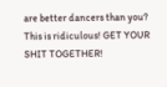are better dancers than you? This is ridiculous! GET YOUR SHIT TOGETHER!